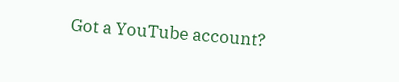Got a YouTube account?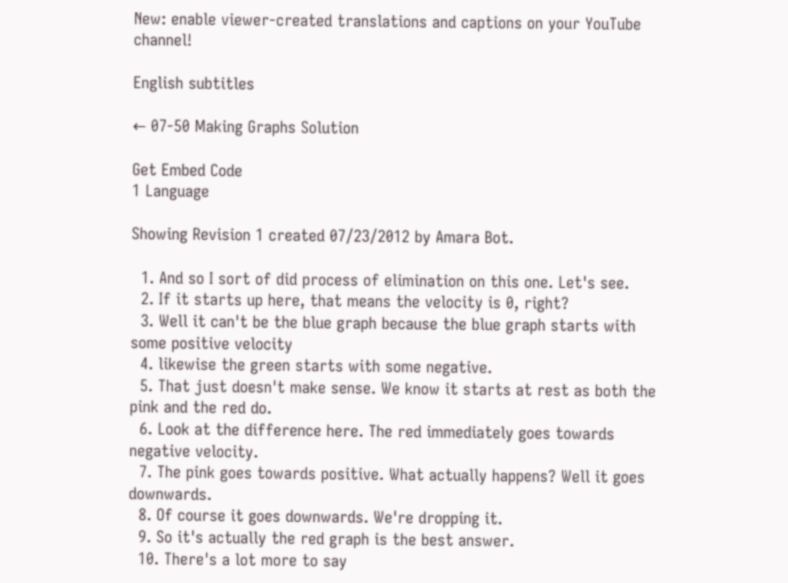New: enable viewer-created translations and captions on your YouTube channel!

English subtitles

← 07-50 Making Graphs Solution

Get Embed Code
1 Language

Showing Revision 1 created 07/23/2012 by Amara Bot.

  1. And so I sort of did process of elimination on this one. Let's see.
  2. If it starts up here, that means the velocity is 0, right?
  3. Well it can't be the blue graph because the blue graph starts with some positive velocity
  4. likewise the green starts with some negative.
  5. That just doesn't make sense. We know it starts at rest as both the pink and the red do.
  6. Look at the difference here. The red immediately goes towards negative velocity.
  7. The pink goes towards positive. What actually happens? Well it goes downwards.
  8. Of course it goes downwards. We're dropping it.
  9. So it's actually the red graph is the best answer.
  10. There's a lot more to say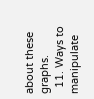about these graphs.
  11. Ways to manipulate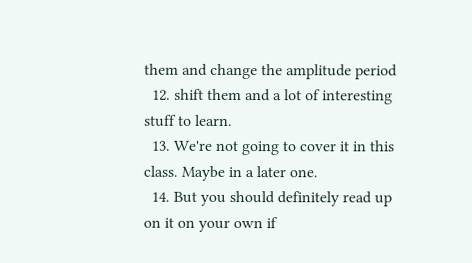them and change the amplitude period
  12. shift them and a lot of interesting stuff to learn.
  13. We're not going to cover it in this class. Maybe in a later one.
  14. But you should definitely read up on it on your own if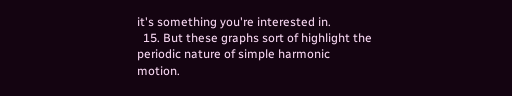it's something you're interested in.
  15. But these graphs sort of highlight the periodic nature of simple harmonic motion.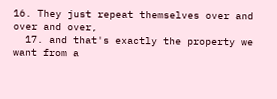16. They just repeat themselves over and over and over,
  17. and that's exactly the property we want from a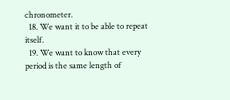chronometer.
  18. We want it to be able to repeat itself.
  19. We want to know that every period is the same length of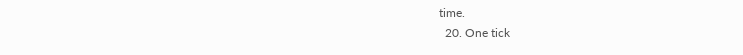time.
  20. One tick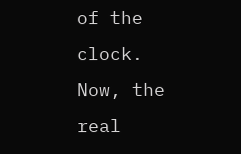of the clock. Now, the real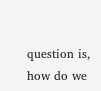question is, how do we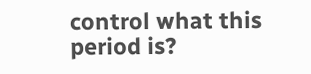control what this period is?